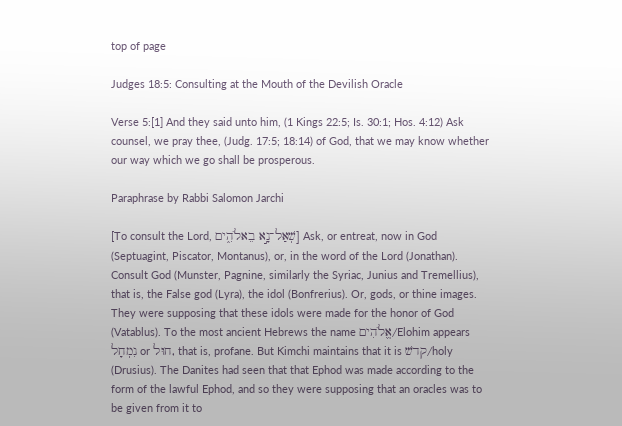top of page

Judges 18:5: Consulting at the Mouth of the Devilish Oracle

Verse 5:[1] And they said unto him, (1 Kings 22:5; Is. 30:1; Hos. 4:12) Ask counsel, we pray thee, (Judg. 17:5; 18:14) of God, that we may know whether our way which we go shall be prosperous.

Paraphrase by Rabbi Salomon Jarchi

[To consult the Lord, שְׁאַל־נָ֣א בֵאלֹהִ֑ים] Ask, or entreat, now in God (Septuagint, Piscator, Montanus), or, in the word of the Lord (Jonathan). Consult God (Munster, Pagnine, similarly the Syriac, Junius and Tremellius), that is, the False god (Lyra), the idol (Bonfrerius). Or, gods, or thine images. They were supposing that these idols were made for the honor of God (Vatablus). To the most ancient Hebrews the name אֱלֹהִים/Elohim appears נִמְחָל or חוּל, that is, profane. But Kimchi maintains that it is קדשׁ/holy (Drusius). The Danites had seen that that Ephod was made according to the form of the lawful Ephod, and so they were supposing that an oracles was to be given from it to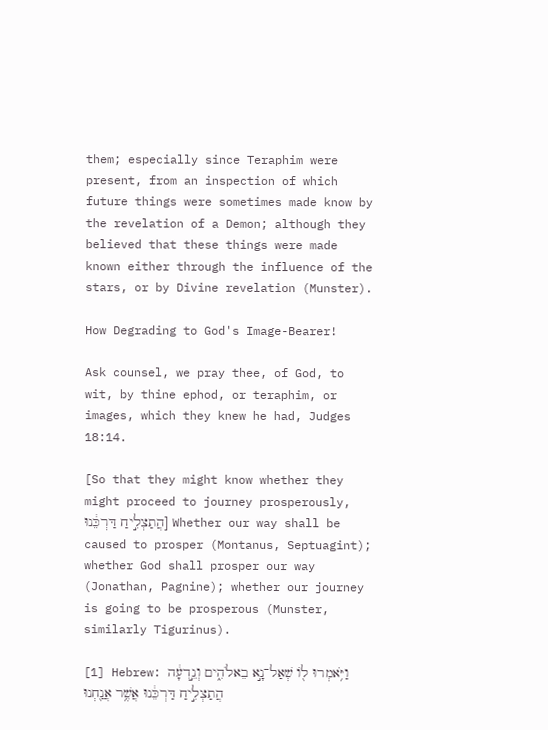them; especially since Teraphim were present, from an inspection of which future things were sometimes made know by the revelation of a Demon; although they believed that these things were made known either through the influence of the stars, or by Divine revelation (Munster).

How Degrading to God's Image-Bearer!

Ask counsel, we pray thee, of God, to wit, by thine ephod, or teraphim, or images, which they knew he had, Judges 18:14.

[So that they might know whether they might proceed to journey prosperously, הֲתַצְלִ֣יחַ דַּרְכֵּ֔נוּ] Whether our way shall be caused to prosper (Montanus, Septuagint); whether God shall prosper our way (Jonathan, Pagnine); whether our journey is going to be prosperous (Munster, similarly Tigurinus).

[1] Hebrew: וַיֹּ֥אמְרוּ ל֖וֹ שְׁאַל־נָ֣א בֵאלֹהִ֑ים וְנֵ֣דְעָ֔ה הֲתַצְלִ֣יחַ דַּרְכֵּ֔נוּ אֲשֶׁ֥ר אֲנַ֖חְנוּ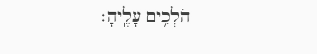הֹלְכִ֥ים עָלֶֽיהָ׃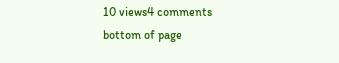10 views4 comments
bottom of page